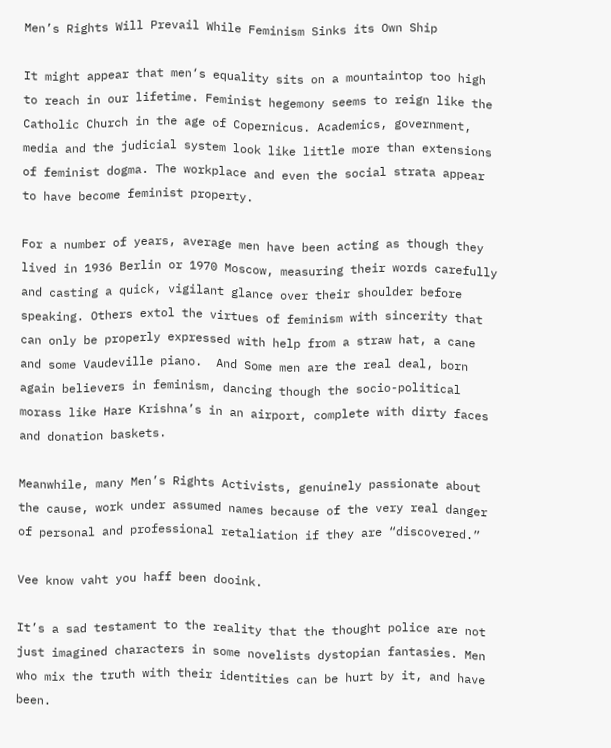Men’s Rights Will Prevail While Feminism Sinks its Own Ship

It might appear that men‘s equality sits on a mountaintop too high to reach in our lifetime. Feminist hegemony seems to reign like the Catholic Church in the age of Copernicus. Academics, government, media and the judicial system look like little more than extensions of feminist dogma. The workplace and even the social strata appear to have become feminist property.

For a number of years, average men have been acting as though they lived in 1936 Berlin or 1970 Moscow, measuring their words carefully and casting a quick, vigilant glance over their shoulder before speaking. Others extol the virtues of feminism with sincerity that can only be properly expressed with help from a straw hat, a cane and some Vaudeville piano.  And Some men are the real deal, born again believers in feminism, dancing though the socio-political morass like Hare Krishna’s in an airport, complete with dirty faces and donation baskets.

Meanwhile, many Men’s Rights Activists, genuinely passionate about the cause, work under assumed names because of the very real danger of personal and professional retaliation if they are “discovered.”

Vee know vaht you haff been dooink.

It’s a sad testament to the reality that the thought police are not just imagined characters in some novelists dystopian fantasies. Men who mix the truth with their identities can be hurt by it, and have been.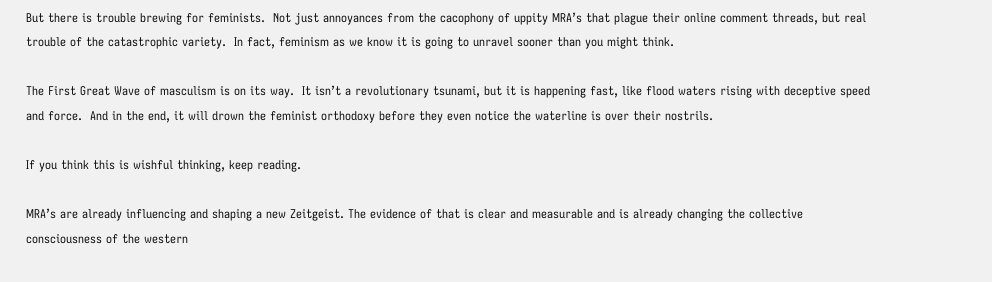But there is trouble brewing for feminists.  Not just annoyances from the cacophony of uppity MRA’s that plague their online comment threads, but real trouble of the catastrophic variety.  In fact, feminism as we know it is going to unravel sooner than you might think.

The First Great Wave of masculism is on its way.  It isn’t a revolutionary tsunami, but it is happening fast, like flood waters rising with deceptive speed and force.  And in the end, it will drown the feminist orthodoxy before they even notice the waterline is over their nostrils.

If you think this is wishful thinking, keep reading.

MRA’s are already influencing and shaping a new Zeitgeist. The evidence of that is clear and measurable and is already changing the collective consciousness of the western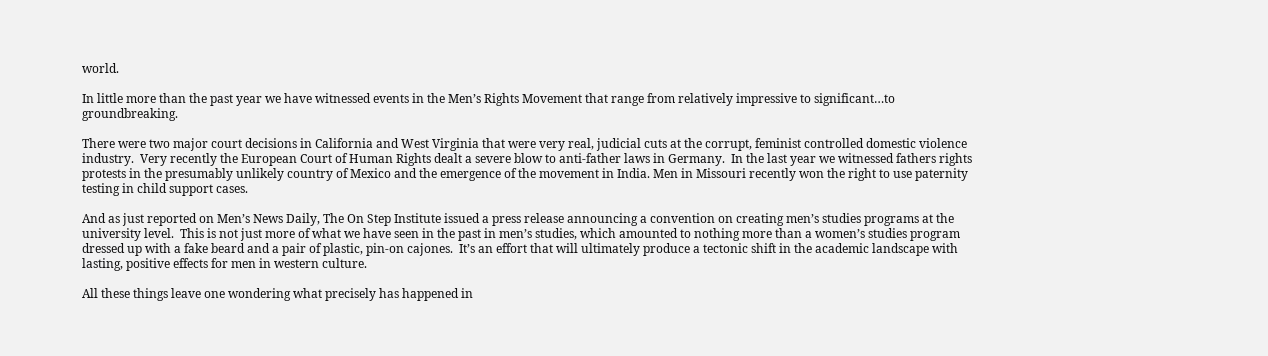world.

In little more than the past year we have witnessed events in the Men’s Rights Movement that range from relatively impressive to significant…to groundbreaking.

There were two major court decisions in California and West Virginia that were very real, judicial cuts at the corrupt, feminist controlled domestic violence industry.  Very recently the European Court of Human Rights dealt a severe blow to anti-father laws in Germany.  In the last year we witnessed fathers rights protests in the presumably unlikely country of Mexico and the emergence of the movement in India. Men in Missouri recently won the right to use paternity testing in child support cases.

And as just reported on Men’s News Daily, The On Step Institute issued a press release announcing a convention on creating men’s studies programs at the university level.  This is not just more of what we have seen in the past in men’s studies, which amounted to nothing more than a women’s studies program dressed up with a fake beard and a pair of plastic, pin-on cajones.  It’s an effort that will ultimately produce a tectonic shift in the academic landscape with lasting, positive effects for men in western culture.

All these things leave one wondering what precisely has happened in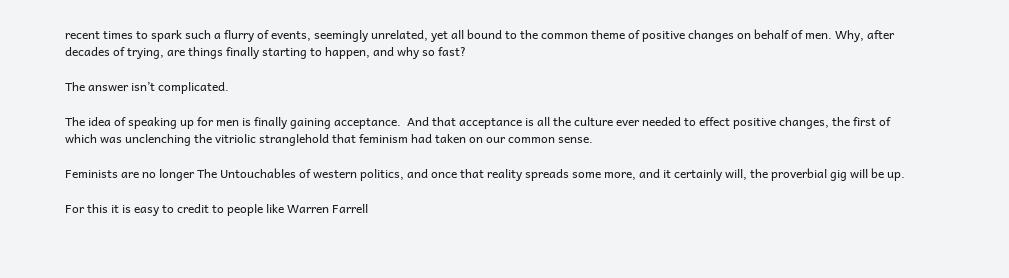recent times to spark such a flurry of events, seemingly unrelated, yet all bound to the common theme of positive changes on behalf of men. Why, after decades of trying, are things finally starting to happen, and why so fast?

The answer isn’t complicated.

The idea of speaking up for men is finally gaining acceptance.  And that acceptance is all the culture ever needed to effect positive changes, the first of which was unclenching the vitriolic stranglehold that feminism had taken on our common sense.

Feminists are no longer The Untouchables of western politics, and once that reality spreads some more, and it certainly will, the proverbial gig will be up.

For this it is easy to credit to people like Warren Farrell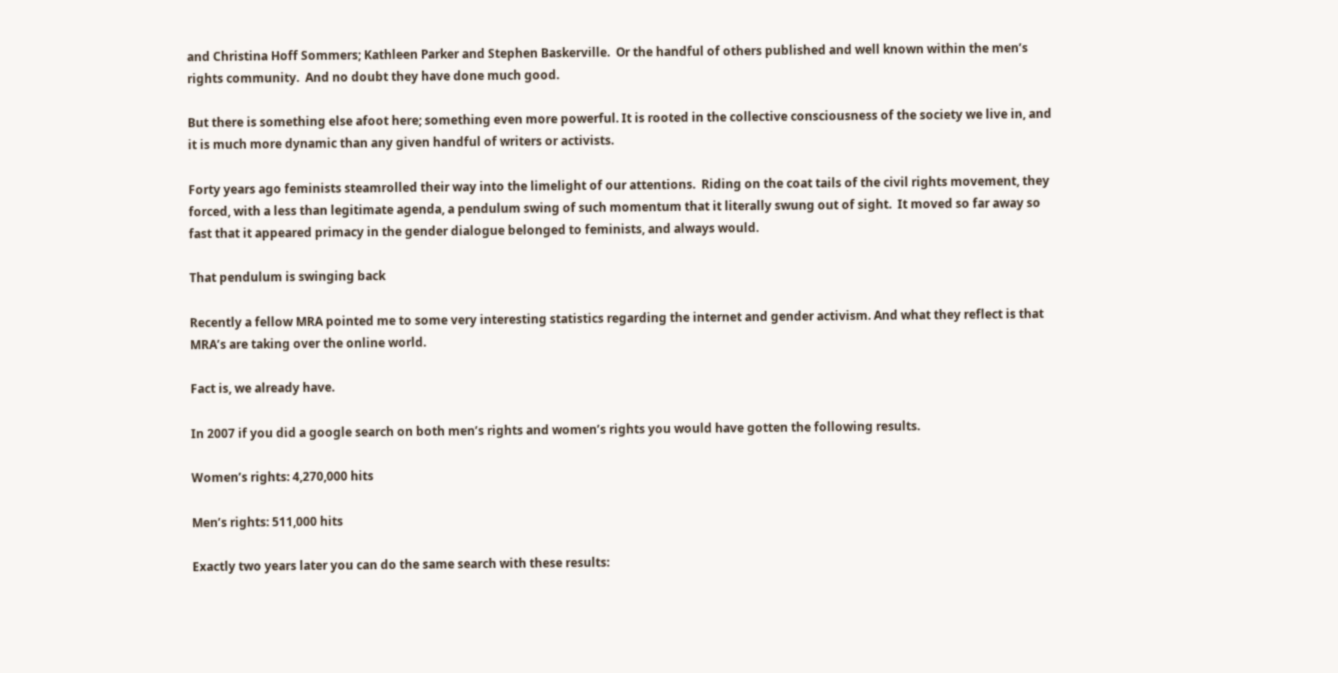and Christina Hoff Sommers; Kathleen Parker and Stephen Baskerville.  Or the handful of others published and well known within the men’s rights community.  And no doubt they have done much good.

But there is something else afoot here; something even more powerful. It is rooted in the collective consciousness of the society we live in, and it is much more dynamic than any given handful of writers or activists.

Forty years ago feminists steamrolled their way into the limelight of our attentions.  Riding on the coat tails of the civil rights movement, they forced, with a less than legitimate agenda, a pendulum swing of such momentum that it literally swung out of sight.  It moved so far away so fast that it appeared primacy in the gender dialogue belonged to feminists, and always would.

That pendulum is swinging back

Recently a fellow MRA pointed me to some very interesting statistics regarding the internet and gender activism. And what they reflect is that MRA’s are taking over the online world.

Fact is, we already have.

In 2007 if you did a google search on both men’s rights and women’s rights you would have gotten the following results.

Women’s rights: 4,270,000 hits

Men’s rights: 511,000 hits

Exactly two years later you can do the same search with these results: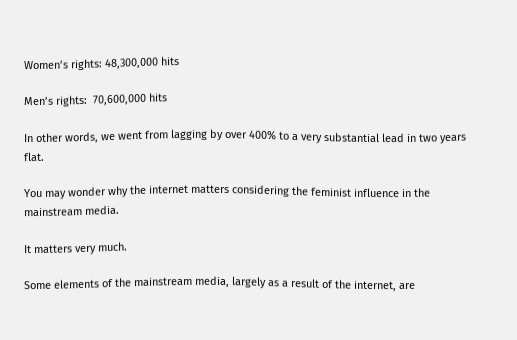Women’s rights: 48,300,000 hits

Men’s rights:  70,600,000 hits

In other words, we went from lagging by over 400% to a very substantial lead in two years flat.

You may wonder why the internet matters considering the feminist influence in the mainstream media.

It matters very much.

Some elements of the mainstream media, largely as a result of the internet, are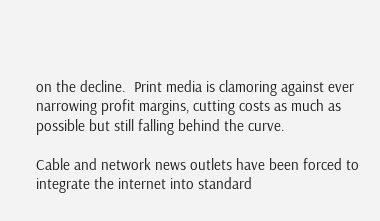on the decline.  Print media is clamoring against ever narrowing profit margins, cutting costs as much as possible but still falling behind the curve.

Cable and network news outlets have been forced to integrate the internet into standard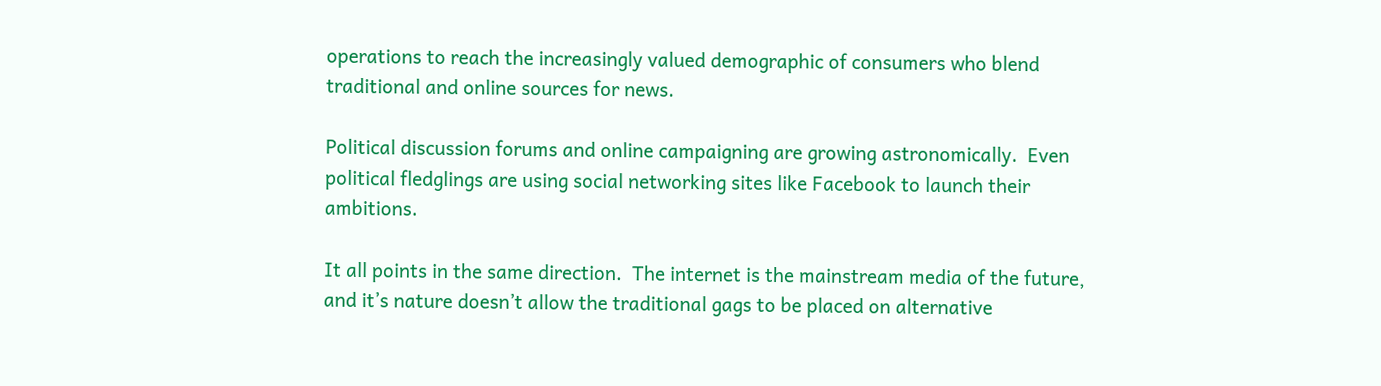operations to reach the increasingly valued demographic of consumers who blend traditional and online sources for news.

Political discussion forums and online campaigning are growing astronomically.  Even political fledglings are using social networking sites like Facebook to launch their ambitions.

It all points in the same direction.  The internet is the mainstream media of the future, and it’s nature doesn’t allow the traditional gags to be placed on alternative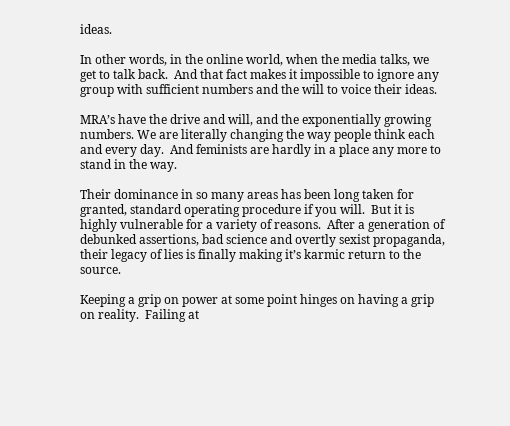ideas.

In other words, in the online world, when the media talks, we get to talk back.  And that fact makes it impossible to ignore any group with sufficient numbers and the will to voice their ideas.

MRA’s have the drive and will, and the exponentially growing numbers. We are literally changing the way people think each and every day.  And feminists are hardly in a place any more to stand in the way.

Their dominance in so many areas has been long taken for granted, standard operating procedure if you will.  But it is highly vulnerable for a variety of reasons.  After a generation of debunked assertions, bad science and overtly sexist propaganda, their legacy of lies is finally making it’s karmic return to the source.

Keeping a grip on power at some point hinges on having a grip on reality.  Failing at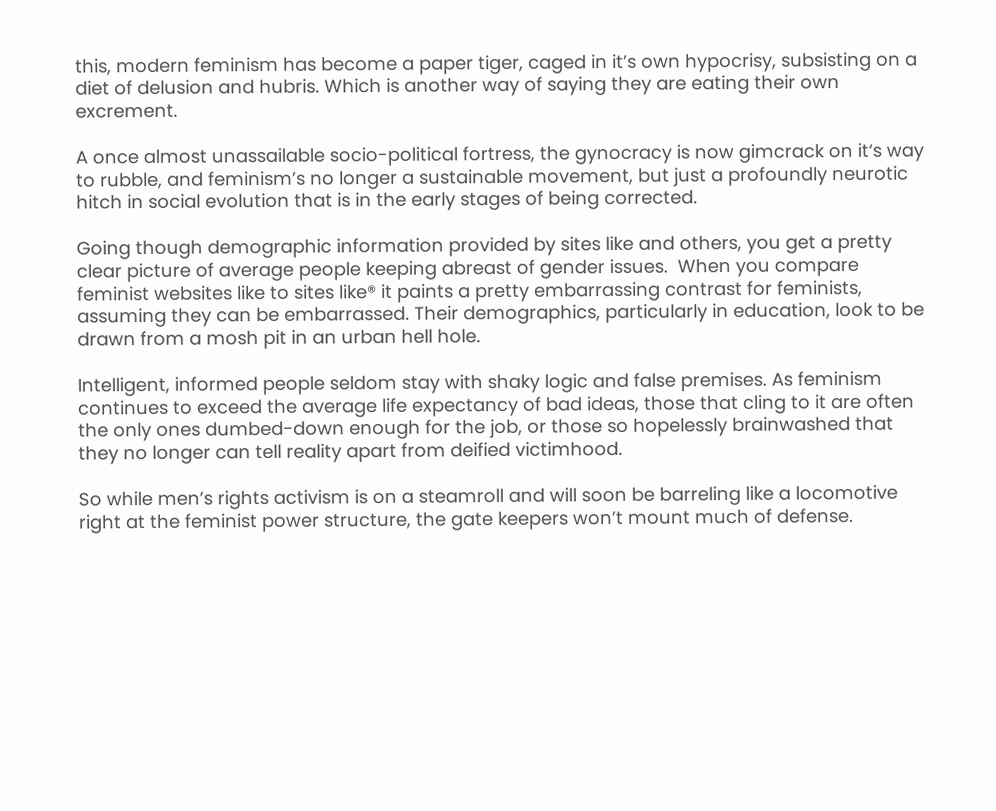this, modern feminism has become a paper tiger, caged in it’s own hypocrisy, subsisting on a diet of delusion and hubris. Which is another way of saying they are eating their own excrement.

A once almost unassailable socio-political fortress, the gynocracy is now gimcrack on it‘s way to rubble, and feminism’s no longer a sustainable movement, but just a profoundly neurotic hitch in social evolution that is in the early stages of being corrected.

Going though demographic information provided by sites like and others, you get a pretty clear picture of average people keeping abreast of gender issues.  When you compare feminist websites like to sites like® it paints a pretty embarrassing contrast for feminists, assuming they can be embarrassed. Their demographics, particularly in education, look to be drawn from a mosh pit in an urban hell hole.

Intelligent, informed people seldom stay with shaky logic and false premises. As feminism continues to exceed the average life expectancy of bad ideas, those that cling to it are often the only ones dumbed-down enough for the job, or those so hopelessly brainwashed that they no longer can tell reality apart from deified victimhood.

So while men’s rights activism is on a steamroll and will soon be barreling like a locomotive right at the feminist power structure, the gate keepers won’t mount much of defense.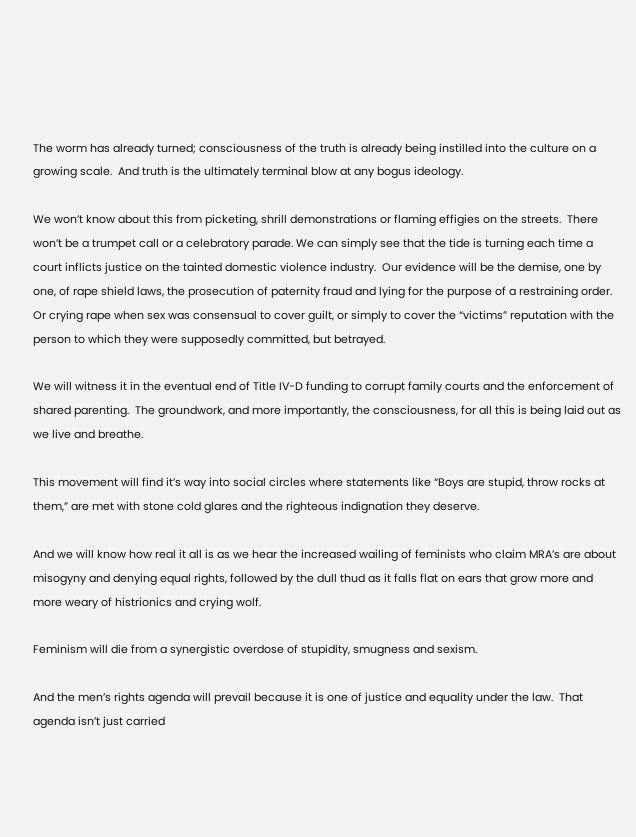The worm has already turned; consciousness of the truth is already being instilled into the culture on a growing scale.  And truth is the ultimately terminal blow at any bogus ideology.

We won’t know about this from picketing, shrill demonstrations or flaming effigies on the streets.  There won’t be a trumpet call or a celebratory parade. We can simply see that the tide is turning each time a court inflicts justice on the tainted domestic violence industry.  Our evidence will be the demise, one by one, of rape shield laws, the prosecution of paternity fraud and lying for the purpose of a restraining order. Or crying rape when sex was consensual to cover guilt, or simply to cover the “victims” reputation with the person to which they were supposedly committed, but betrayed.

We will witness it in the eventual end of Title IV-D funding to corrupt family courts and the enforcement of shared parenting.  The groundwork, and more importantly, the consciousness, for all this is being laid out as we live and breathe.

This movement will find it’s way into social circles where statements like “Boys are stupid, throw rocks at them,” are met with stone cold glares and the righteous indignation they deserve.

And we will know how real it all is as we hear the increased wailing of feminists who claim MRA’s are about misogyny and denying equal rights, followed by the dull thud as it falls flat on ears that grow more and more weary of histrionics and crying wolf.

Feminism will die from a synergistic overdose of stupidity, smugness and sexism.

And the men’s rights agenda will prevail because it is one of justice and equality under the law.  That agenda isn’t just carried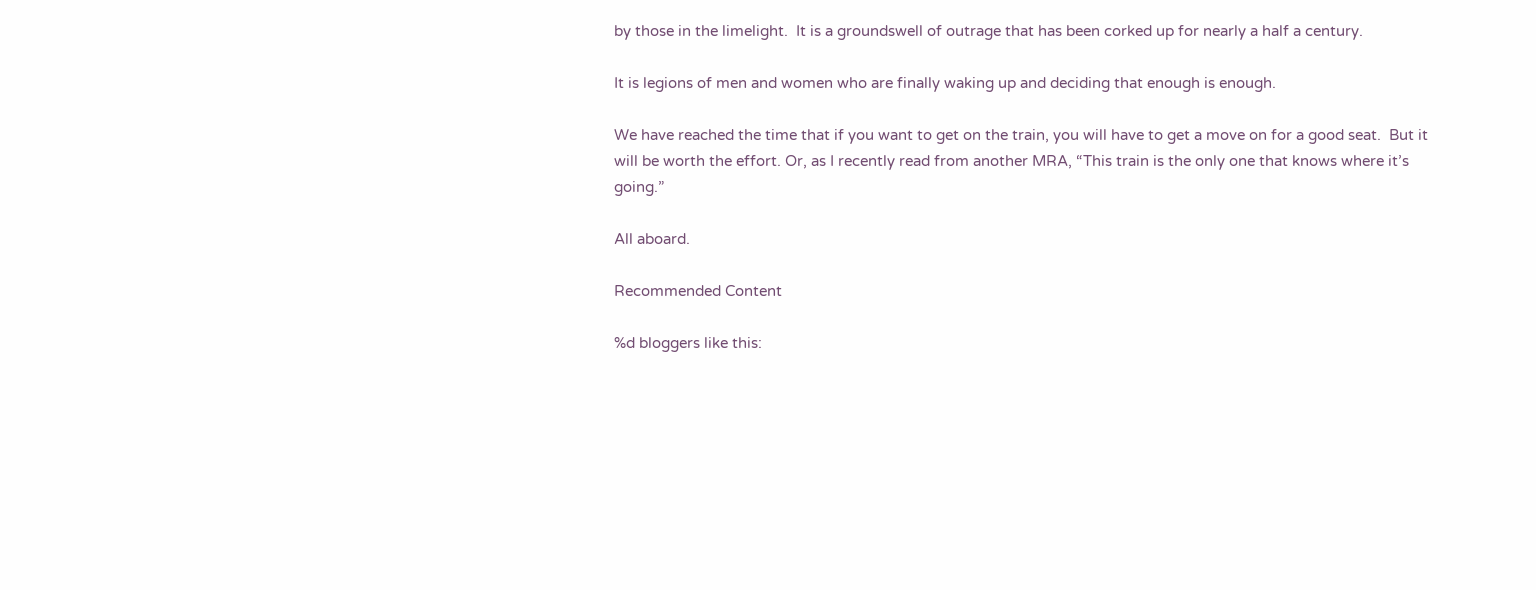by those in the limelight.  It is a groundswell of outrage that has been corked up for nearly a half a century.

It is legions of men and women who are finally waking up and deciding that enough is enough.

We have reached the time that if you want to get on the train, you will have to get a move on for a good seat.  But it will be worth the effort. Or, as I recently read from another MRA, “This train is the only one that knows where it’s going.”

All aboard.

Recommended Content

%d bloggers like this: